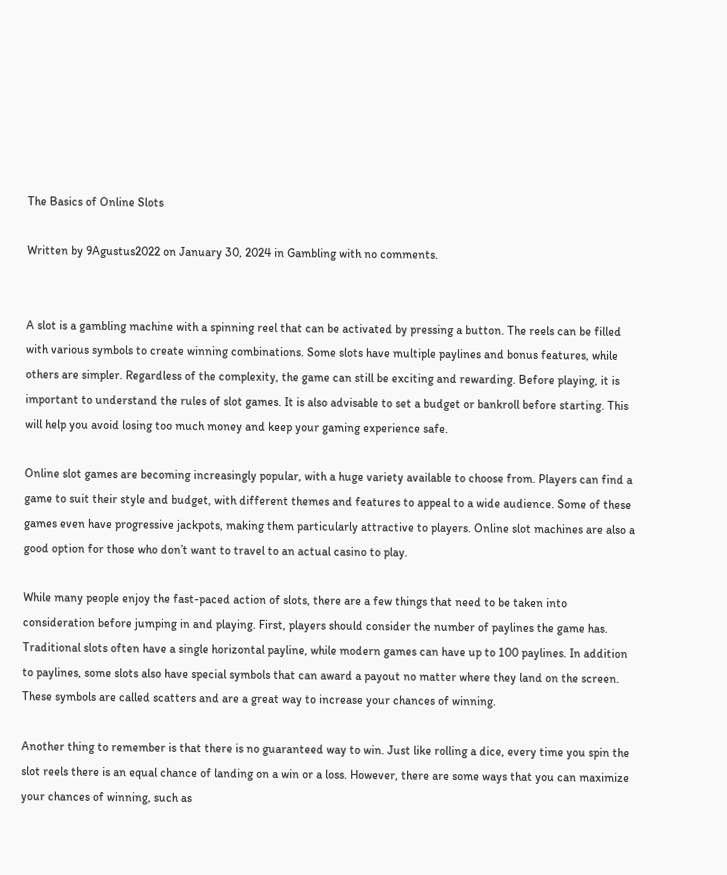The Basics of Online Slots

Written by 9Agustus2022 on January 30, 2024 in Gambling with no comments.


A slot is a gambling machine with a spinning reel that can be activated by pressing a button. The reels can be filled with various symbols to create winning combinations. Some slots have multiple paylines and bonus features, while others are simpler. Regardless of the complexity, the game can still be exciting and rewarding. Before playing, it is important to understand the rules of slot games. It is also advisable to set a budget or bankroll before starting. This will help you avoid losing too much money and keep your gaming experience safe.

Online slot games are becoming increasingly popular, with a huge variety available to choose from. Players can find a game to suit their style and budget, with different themes and features to appeal to a wide audience. Some of these games even have progressive jackpots, making them particularly attractive to players. Online slot machines are also a good option for those who don’t want to travel to an actual casino to play.

While many people enjoy the fast-paced action of slots, there are a few things that need to be taken into consideration before jumping in and playing. First, players should consider the number of paylines the game has. Traditional slots often have a single horizontal payline, while modern games can have up to 100 paylines. In addition to paylines, some slots also have special symbols that can award a payout no matter where they land on the screen. These symbols are called scatters and are a great way to increase your chances of winning.

Another thing to remember is that there is no guaranteed way to win. Just like rolling a dice, every time you spin the slot reels there is an equal chance of landing on a win or a loss. However, there are some ways that you can maximize your chances of winning, such as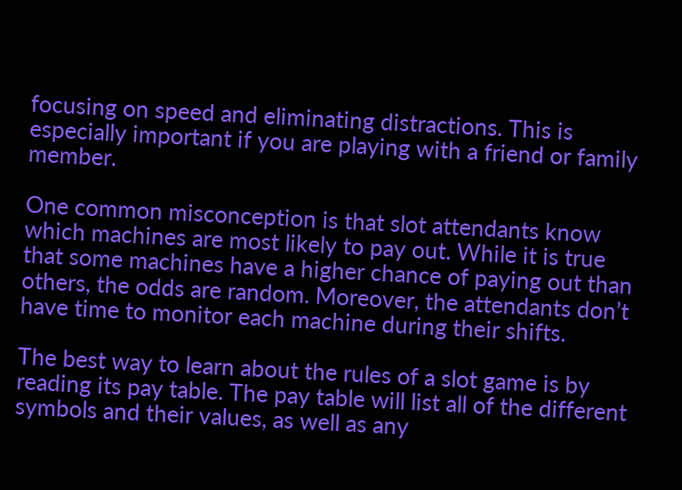focusing on speed and eliminating distractions. This is especially important if you are playing with a friend or family member.

One common misconception is that slot attendants know which machines are most likely to pay out. While it is true that some machines have a higher chance of paying out than others, the odds are random. Moreover, the attendants don’t have time to monitor each machine during their shifts.

The best way to learn about the rules of a slot game is by reading its pay table. The pay table will list all of the different symbols and their values, as well as any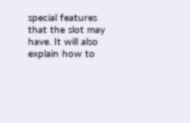special features that the slot may have. It will also explain how to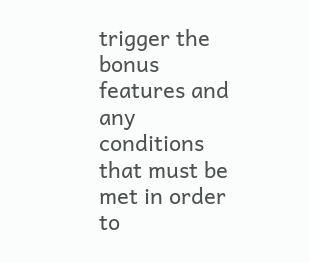trigger the bonus features and any conditions that must be met in order to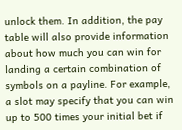unlock them. In addition, the pay table will also provide information about how much you can win for landing a certain combination of symbols on a payline. For example, a slot may specify that you can win up to 500 times your initial bet if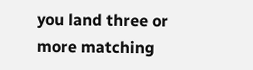you land three or more matching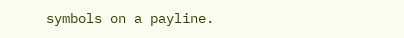symbols on a payline.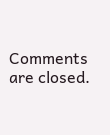Comments are closed.